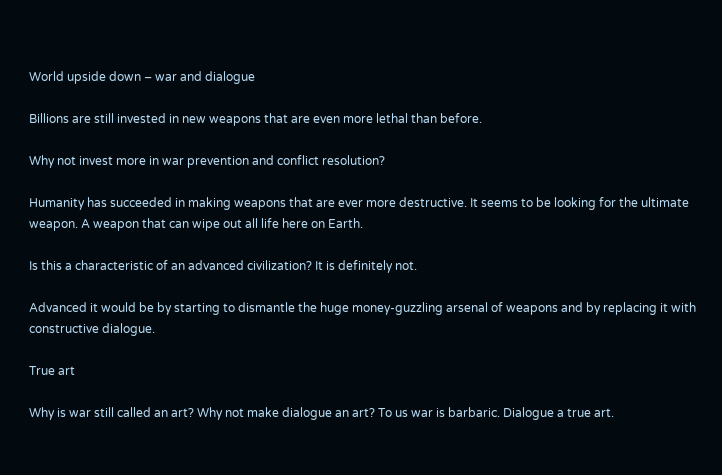World upside down – war and dialogue

Billions are still invested in new weapons that are even more lethal than before.

Why not invest more in war prevention and conflict resolution?

Humanity has succeeded in making weapons that are ever more destructive. It seems to be looking for the ultimate weapon. A weapon that can wipe out all life here on Earth.

Is this a characteristic of an advanced civilization? It is definitely not.

Advanced it would be by starting to dismantle the huge money-guzzling arsenal of weapons and by replacing it with constructive dialogue.

True art

Why is war still called an art? Why not make dialogue an art? To us war is barbaric. Dialogue a true art.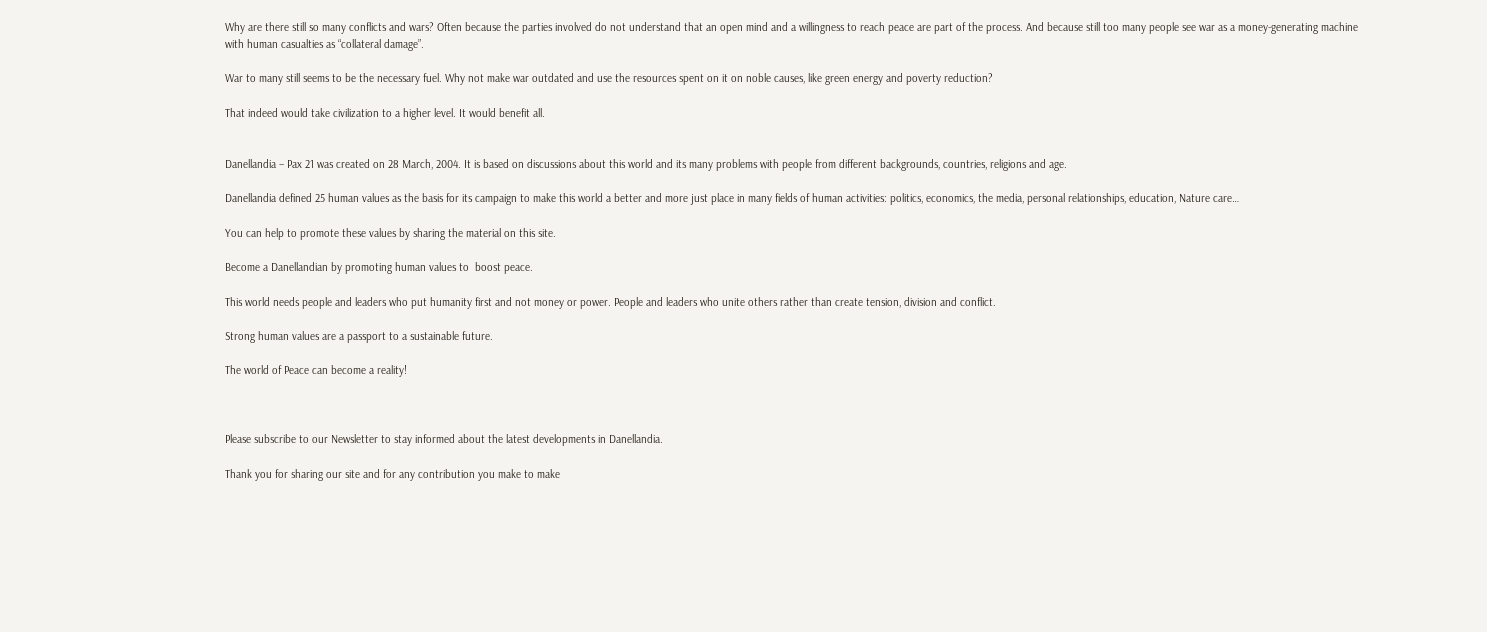Why are there still so many conflicts and wars? Often because the parties involved do not understand that an open mind and a willingness to reach peace are part of the process. And because still too many people see war as a money-generating machine with human casualties as “collateral damage”.

War to many still seems to be the necessary fuel. Why not make war outdated and use the resources spent on it on noble causes, like green energy and poverty reduction?

That indeed would take civilization to a higher level. It would benefit all.


Danellandia – Pax 21 was created on 28 March, 2004. It is based on discussions about this world and its many problems with people from different backgrounds, countries, religions and age.

Danellandia defined 25 human values as the basis for its campaign to make this world a better and more just place in many fields of human activities: politics, economics, the media, personal relationships, education, Nature care…

You can help to promote these values by sharing the material on this site.

Become a Danellandian by promoting human values to  boost peace.

This world needs people and leaders who put humanity first and not money or power. People and leaders who unite others rather than create tension, division and conflict.

Strong human values are a passport to a sustainable future.

The world of Peace can become a reality!



Please subscribe to our Newsletter to stay informed about the latest developments in Danellandia.

Thank you for sharing our site and for any contribution you make to make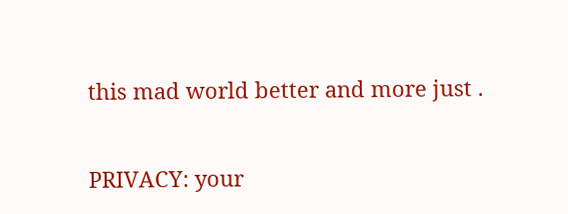this mad world better and more just .

PRIVACY: your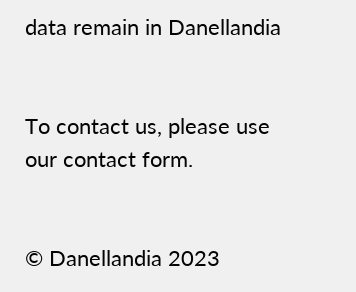data remain in Danellandia


To contact us, please use our contact form.


© Danellandia 2023